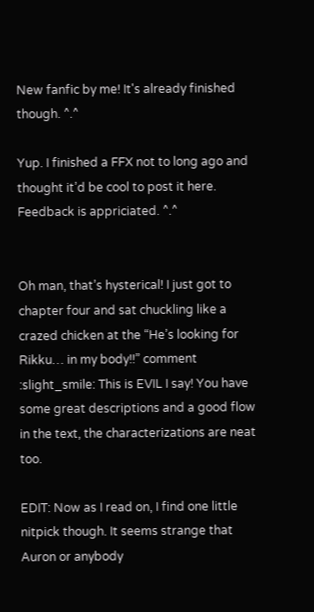New fanfic by me! It's already finished though. ^.^

Yup. I finished a FFX not to long ago and thought it’d be cool to post it here. Feedback is appriciated. ^.^


Oh man, that’s hysterical! I just got to chapter four and sat chuckling like a crazed chicken at the “He’s looking for Rikku… in my body!!” comment :slight_smile: This is EVIL I say! You have some great descriptions and a good flow in the text, the characterizations are neat too.

EDIT: Now as I read on, I find one little nitpick though. It seems strange that Auron or anybody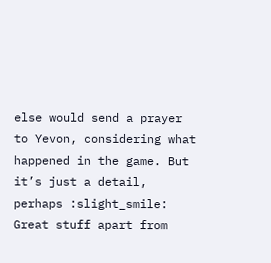else would send a prayer to Yevon, considering what happened in the game. But it’s just a detail, perhaps :slight_smile: Great stuff apart from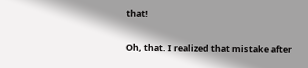that!

Oh, that. I realized that mistake after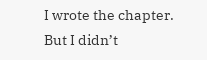I wrote the chapter. But I didn’t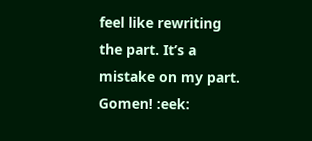feel like rewriting the part. It’s a mistake on my part. Gomen! :eek: